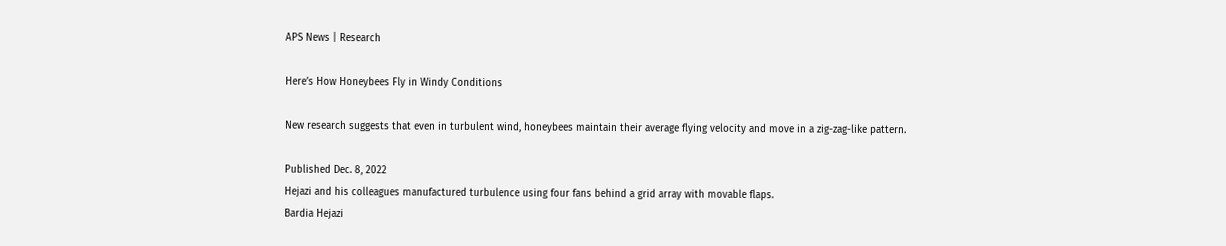APS News | Research

Here’s How Honeybees Fly in Windy Conditions

New research suggests that even in turbulent wind, honeybees maintain their average flying velocity and move in a zig-zag-like pattern.

Published Dec. 8, 2022
Hejazi and his colleagues manufactured turbulence using four fans behind a grid array with movable flaps.
Bardia Hejazi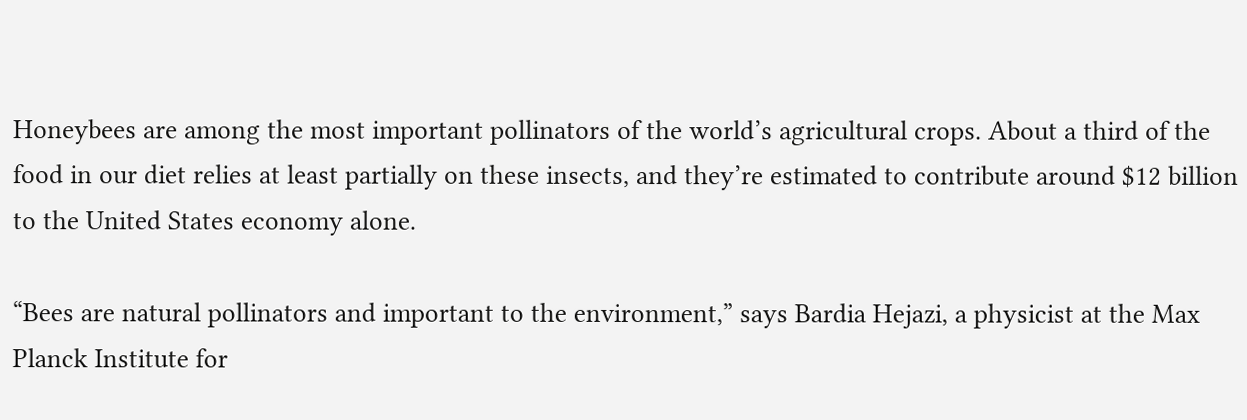Honeybees are among the most important pollinators of the world’s agricultural crops. About a third of the food in our diet relies at least partially on these insects, and they’re estimated to contribute around $12 billion to the United States economy alone.

“Bees are natural pollinators and important to the environment,” says Bardia Hejazi, a physicist at the Max Planck Institute for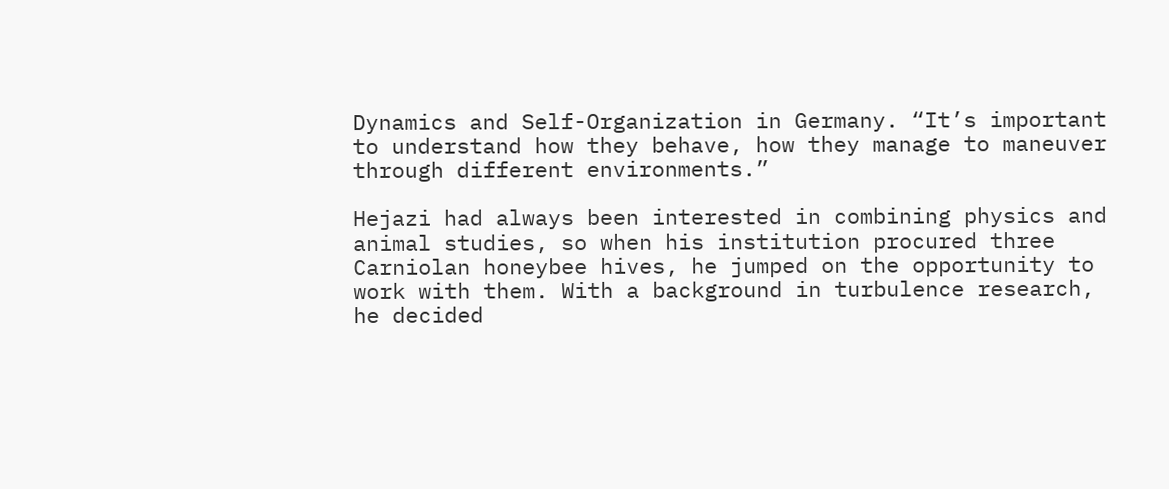Dynamics and Self-Organization in Germany. “It’s important to understand how they behave, how they manage to maneuver through different environments.”

Hejazi had always been interested in combining physics and animal studies, so when his institution procured three Carniolan honeybee hives, he jumped on the opportunity to work with them. With a background in turbulence research, he decided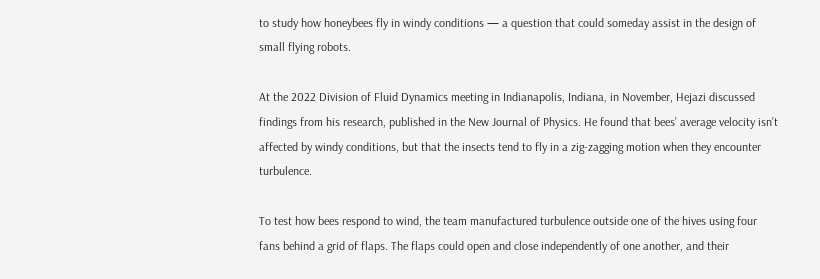to study how honeybees fly in windy conditions — a question that could someday assist in the design of small flying robots.

At the 2022 Division of Fluid Dynamics meeting in Indianapolis, Indiana, in November, Hejazi discussed findings from his research, published in the New Journal of Physics. He found that bees’ average velocity isn’t affected by windy conditions, but that the insects tend to fly in a zig-zagging motion when they encounter turbulence.

To test how bees respond to wind, the team manufactured turbulence outside one of the hives using four fans behind a grid of flaps. The flaps could open and close independently of one another, and their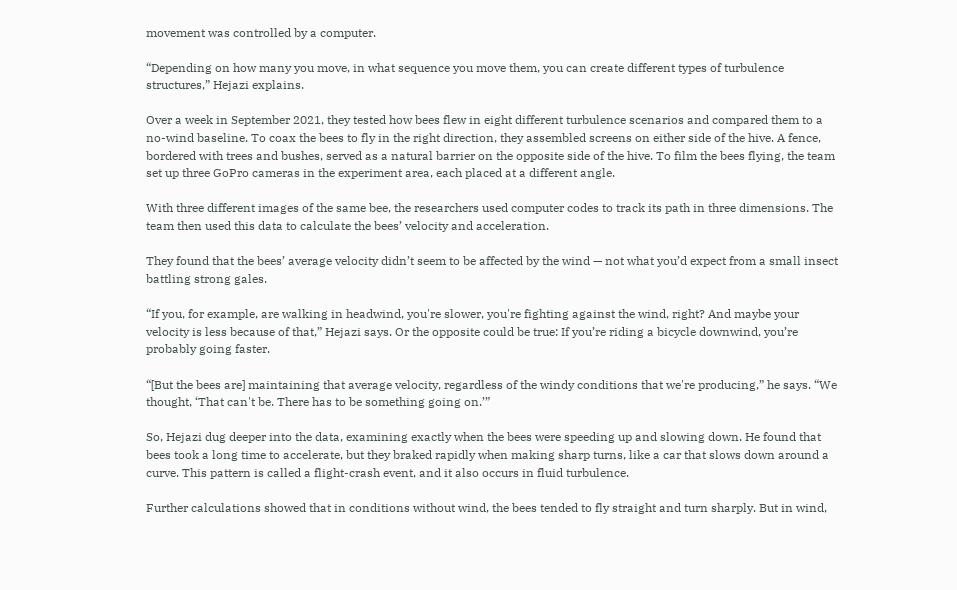movement was controlled by a computer.

“Depending on how many you move, in what sequence you move them, you can create different types of turbulence structures,” Hejazi explains.

Over a week in September 2021, they tested how bees flew in eight different turbulence scenarios and compared them to a no-wind baseline. To coax the bees to fly in the right direction, they assembled screens on either side of the hive. A fence, bordered with trees and bushes, served as a natural barrier on the opposite side of the hive. To film the bees flying, the team set up three GoPro cameras in the experiment area, each placed at a different angle.

With three different images of the same bee, the researchers used computer codes to track its path in three dimensions. The team then used this data to calculate the bees’ velocity and acceleration.

They found that the bees’ average velocity didn’t seem to be affected by the wind — not what you’d expect from a small insect battling strong gales.

“If you, for example, are walking in headwind, you're slower, you're fighting against the wind, right? And maybe your velocity is less because of that,” Hejazi says. Or the opposite could be true: If you’re riding a bicycle downwind, you’re probably going faster.

“[But the bees are] maintaining that average velocity, regardless of the windy conditions that we're producing,” he says. “We thought, ‘That can't be. There has to be something going on.’”

So, Hejazi dug deeper into the data, examining exactly when the bees were speeding up and slowing down. He found that bees took a long time to accelerate, but they braked rapidly when making sharp turns, like a car that slows down around a curve. This pattern is called a flight-crash event, and it also occurs in fluid turbulence.

Further calculations showed that in conditions without wind, the bees tended to fly straight and turn sharply. But in wind,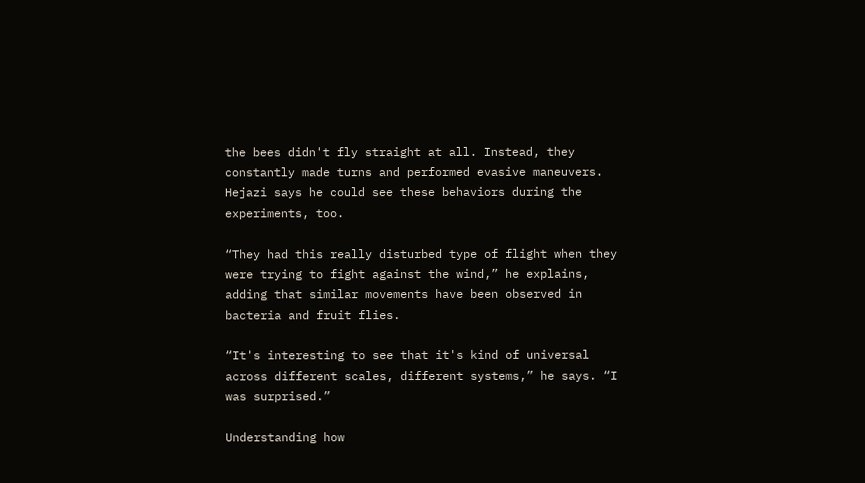the bees didn't fly straight at all. Instead, they constantly made turns and performed evasive maneuvers. Hejazi says he could see these behaviors during the experiments, too.

“They had this really disturbed type of flight when they were trying to fight against the wind,” he explains, adding that similar movements have been observed in bacteria and fruit flies.

“It's interesting to see that it's kind of universal across different scales, different systems,” he says. “I was surprised.”

Understanding how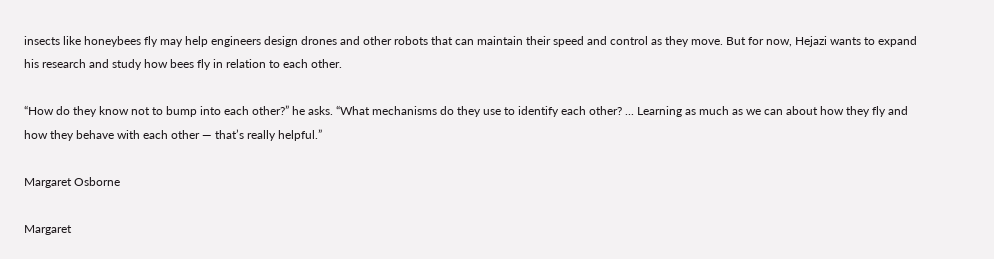insects like honeybees fly may help engineers design drones and other robots that can maintain their speed and control as they move. But for now, Hejazi wants to expand his research and study how bees fly in relation to each other.

“How do they know not to bump into each other?” he asks. “What mechanisms do they use to identify each other? ... Learning as much as we can about how they fly and how they behave with each other — that’s really helpful.”

Margaret Osborne

Margaret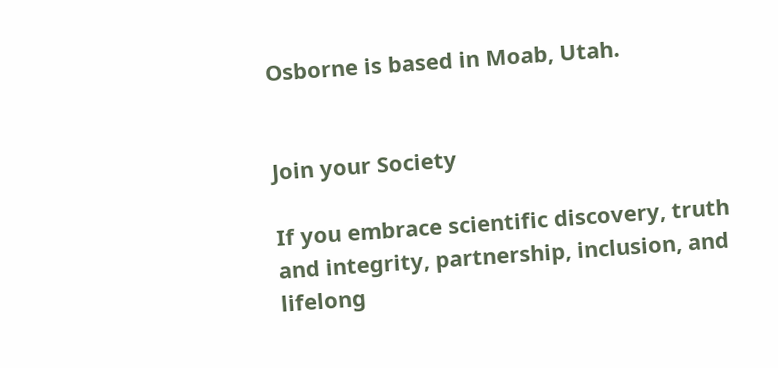Osborne is based in Moab, Utah.


Join your Society

If you embrace scientific discovery, truth and integrity, partnership, inclusion, and lifelong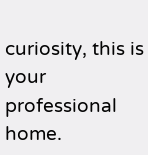curiosity, this is your professional home.